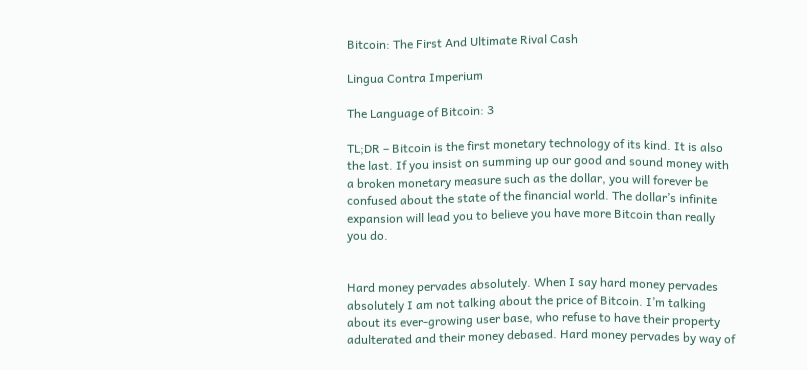Bitcoin: The First And Ultimate Rival Cash

Lingua Contra Imperium

The Language of Bitcoin: 3

TL;DR – Bitcoin is the first monetary technology of its kind. It is also the last. If you insist on summing up our good and sound money with a broken monetary measure such as the dollar, you will forever be confused about the state of the financial world. The dollar’s infinite expansion will lead you to believe you have more Bitcoin than really you do.


Hard money pervades absolutely. When I say hard money pervades absolutely I am not talking about the price of Bitcoin. I’m talking about its ever-growing user base, who refuse to have their property adulterated and their money debased. Hard money pervades by way of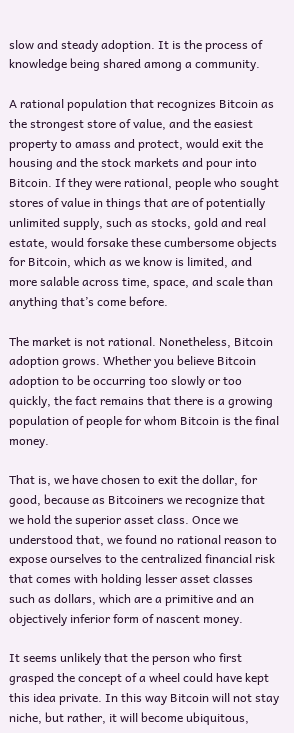slow and steady adoption. It is the process of knowledge being shared among a community.

A rational population that recognizes Bitcoin as the strongest store of value, and the easiest property to amass and protect, would exit the housing and the stock markets and pour into Bitcoin. If they were rational, people who sought stores of value in things that are of potentially unlimited supply, such as stocks, gold and real estate, would forsake these cumbersome objects for Bitcoin, which as we know is limited, and more salable across time, space, and scale than anything that’s come before.

The market is not rational. Nonetheless, Bitcoin adoption grows. Whether you believe Bitcoin adoption to be occurring too slowly or too quickly, the fact remains that there is a growing population of people for whom Bitcoin is the final money.

That is, we have chosen to exit the dollar, for good, because as Bitcoiners we recognize that we hold the superior asset class. Once we understood that, we found no rational reason to expose ourselves to the centralized financial risk that comes with holding lesser asset classes such as dollars, which are a primitive and an objectively inferior form of nascent money.

It seems unlikely that the person who first grasped the concept of a wheel could have kept this idea private. In this way Bitcoin will not stay niche, but rather, it will become ubiquitous,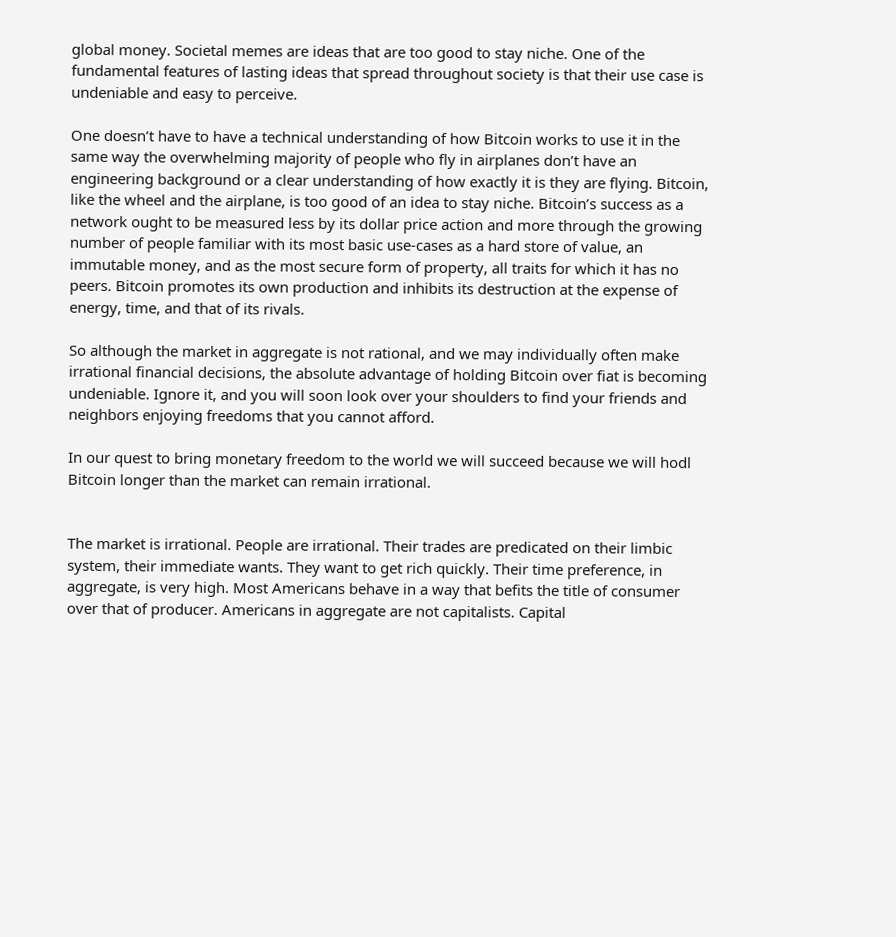global money. Societal memes are ideas that are too good to stay niche. One of the fundamental features of lasting ideas that spread throughout society is that their use case is undeniable and easy to perceive.

One doesn’t have to have a technical understanding of how Bitcoin works to use it in the same way the overwhelming majority of people who fly in airplanes don’t have an engineering background or a clear understanding of how exactly it is they are flying. Bitcoin, like the wheel and the airplane, is too good of an idea to stay niche. Bitcoin’s success as a network ought to be measured less by its dollar price action and more through the growing number of people familiar with its most basic use-cases as a hard store of value, an immutable money, and as the most secure form of property, all traits for which it has no peers. Bitcoin promotes its own production and inhibits its destruction at the expense of energy, time, and that of its rivals.

So although the market in aggregate is not rational, and we may individually often make irrational financial decisions, the absolute advantage of holding Bitcoin over fiat is becoming undeniable. Ignore it, and you will soon look over your shoulders to find your friends and neighbors enjoying freedoms that you cannot afford.

In our quest to bring monetary freedom to the world we will succeed because we will hodl Bitcoin longer than the market can remain irrational.


The market is irrational. People are irrational. Their trades are predicated on their limbic system, their immediate wants. They want to get rich quickly. Their time preference, in aggregate, is very high. Most Americans behave in a way that befits the title of consumer over that of producer. Americans in aggregate are not capitalists. Capital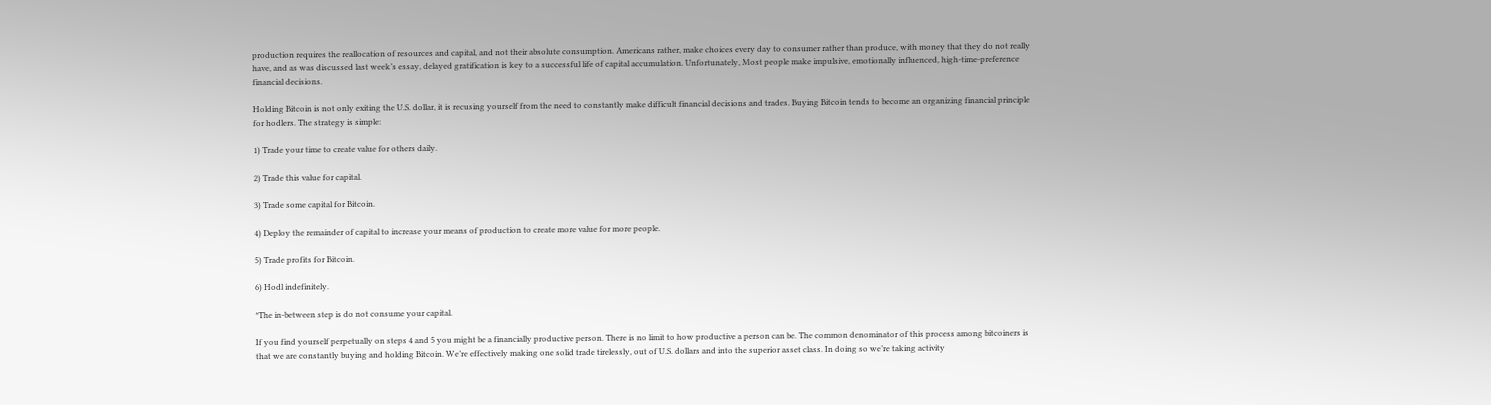production requires the reallocation of resources and capital, and not their absolute consumption. Americans rather, make choices every day to consumer rather than produce, with money that they do not really have, and as was discussed last week’s essay, delayed gratification is key to a successful life of capital accumulation. Unfortunately, Most people make impulsive, emotionally influenced, high-time-preference financial decisions.

Holding Bitcoin is not only exiting the U.S. dollar, it is recusing yourself from the need to constantly make difficult financial decisions and trades. Buying Bitcoin tends to become an organizing financial principle for hodlers. The strategy is simple:

1) Trade your time to create value for others daily.

2) Trade this value for capital.

3) Trade some capital for Bitcoin.

4) Deploy the remainder of capital to increase your means of production to create more value for more people.

5) Trade profits for Bitcoin.

6) Hodl indefinitely.

*The in-between step is do not consume your capital.

If you find yourself perpetually on steps 4 and 5 you might be a financially productive person. There is no limit to how productive a person can be. The common denominator of this process among bitcoiners is that we are constantly buying and holding Bitcoin. We’re effectively making one solid trade tirelessly, out of U.S. dollars and into the superior asset class. In doing so we’re taking activity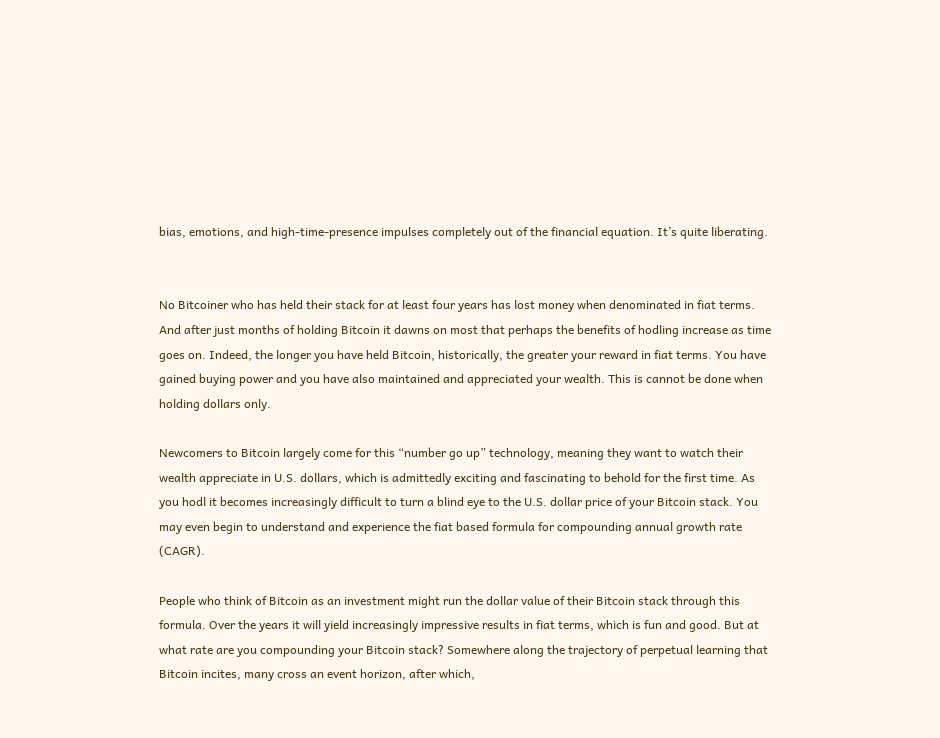bias, emotions, and high-time-presence impulses completely out of the financial equation. It’s quite liberating.


No Bitcoiner who has held their stack for at least four years has lost money when denominated in fiat terms. And after just months of holding Bitcoin it dawns on most that perhaps the benefits of hodling increase as time goes on. Indeed, the longer you have held Bitcoin, historically, the greater your reward in fiat terms. You have gained buying power and you have also maintained and appreciated your wealth. This is cannot be done when holding dollars only.

Newcomers to Bitcoin largely come for this “number go up” technology, meaning they want to watch their wealth appreciate in U.S. dollars, which is admittedly exciting and fascinating to behold for the first time. As you hodl it becomes increasingly difficult to turn a blind eye to the U.S. dollar price of your Bitcoin stack. You may even begin to understand and experience the fiat based formula for compounding annual growth rate (CAGR).

People who think of Bitcoin as an investment might run the dollar value of their Bitcoin stack through this formula. Over the years it will yield increasingly impressive results in fiat terms, which is fun and good. But at what rate are you compounding your Bitcoin stack? Somewhere along the trajectory of perpetual learning that Bitcoin incites, many cross an event horizon, after which,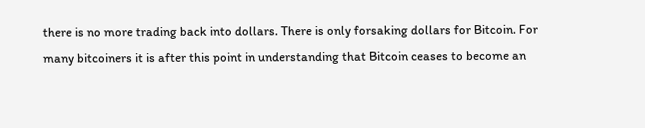there is no more trading back into dollars. There is only forsaking dollars for Bitcoin. For many bitcoiners it is after this point in understanding that Bitcoin ceases to become an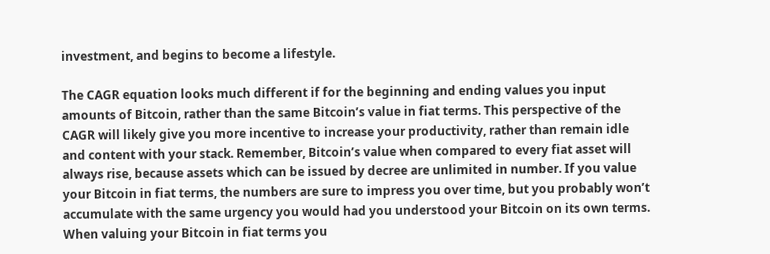investment, and begins to become a lifestyle.

The CAGR equation looks much different if for the beginning and ending values you input amounts of Bitcoin, rather than the same Bitcoin’s value in fiat terms. This perspective of the CAGR will likely give you more incentive to increase your productivity, rather than remain idle and content with your stack. Remember, Bitcoin’s value when compared to every fiat asset will always rise, because assets which can be issued by decree are unlimited in number. If you value your Bitcoin in fiat terms, the numbers are sure to impress you over time, but you probably won’t accumulate with the same urgency you would had you understood your Bitcoin on its own terms. When valuing your Bitcoin in fiat terms you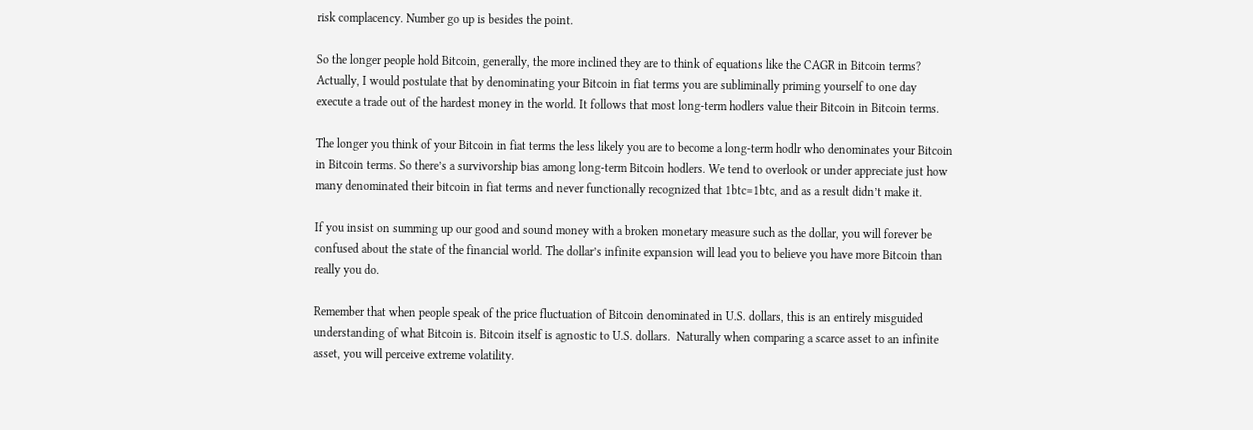risk complacency. Number go up is besides the point.

So the longer people hold Bitcoin, generally, the more inclined they are to think of equations like the CAGR in Bitcoin terms? Actually, I would postulate that by denominating your Bitcoin in fiat terms you are subliminally priming yourself to one day execute a trade out of the hardest money in the world. It follows that most long-term hodlers value their Bitcoin in Bitcoin terms.

The longer you think of your Bitcoin in fiat terms the less likely you are to become a long-term hodlr who denominates your Bitcoin in Bitcoin terms. So there’s a survivorship bias among long-term Bitcoin hodlers. We tend to overlook or under appreciate just how many denominated their bitcoin in fiat terms and never functionally recognized that 1btc=1btc, and as a result didn’t make it.

If you insist on summing up our good and sound money with a broken monetary measure such as the dollar, you will forever be confused about the state of the financial world. The dollar’s infinite expansion will lead you to believe you have more Bitcoin than really you do.

Remember that when people speak of the price fluctuation of Bitcoin denominated in U.S. dollars, this is an entirely misguided understanding of what Bitcoin is. Bitcoin itself is agnostic to U.S. dollars.  Naturally when comparing a scarce asset to an infinite asset, you will perceive extreme volatility.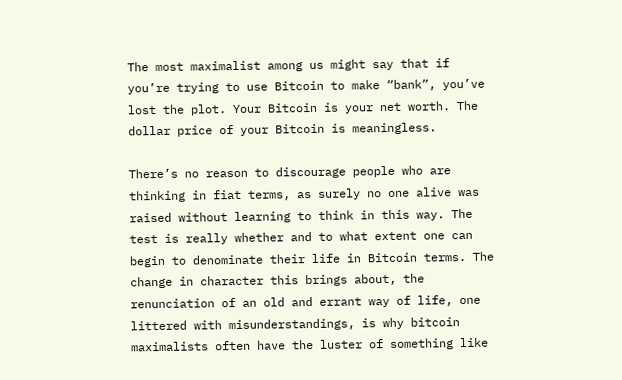The most maximalist among us might say that if you’re trying to use Bitcoin to make “bank”, you’ve lost the plot. Your Bitcoin is your net worth. The dollar price of your Bitcoin is meaningless.

There’s no reason to discourage people who are thinking in fiat terms, as surely no one alive was raised without learning to think in this way. The test is really whether and to what extent one can begin to denominate their life in Bitcoin terms. The change in character this brings about, the renunciation of an old and errant way of life, one littered with misunderstandings, is why bitcoin maximalists often have the luster of something like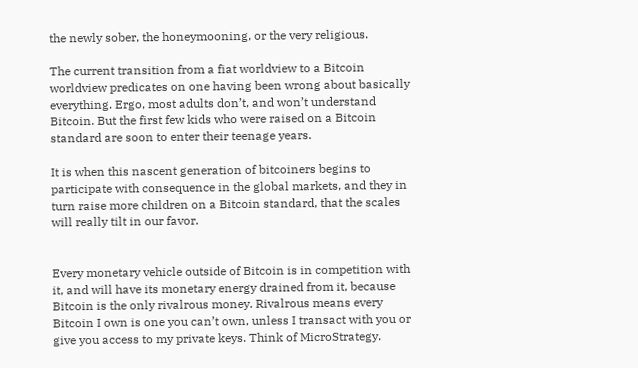the newly sober, the honeymooning, or the very religious.

The current transition from a fiat worldview to a Bitcoin worldview predicates on one having been wrong about basically everything. Ergo, most adults don’t, and won’t understand Bitcoin. But the first few kids who were raised on a Bitcoin standard are soon to enter their teenage years.

It is when this nascent generation of bitcoiners begins to participate with consequence in the global markets, and they in turn raise more children on a Bitcoin standard, that the scales will really tilt in our favor.


Every monetary vehicle outside of Bitcoin is in competition with it, and will have its monetary energy drained from it, because Bitcoin is the only rivalrous money. Rivalrous means every Bitcoin I own is one you can’t own, unless I transact with you or give you access to my private keys. Think of MicroStrategy.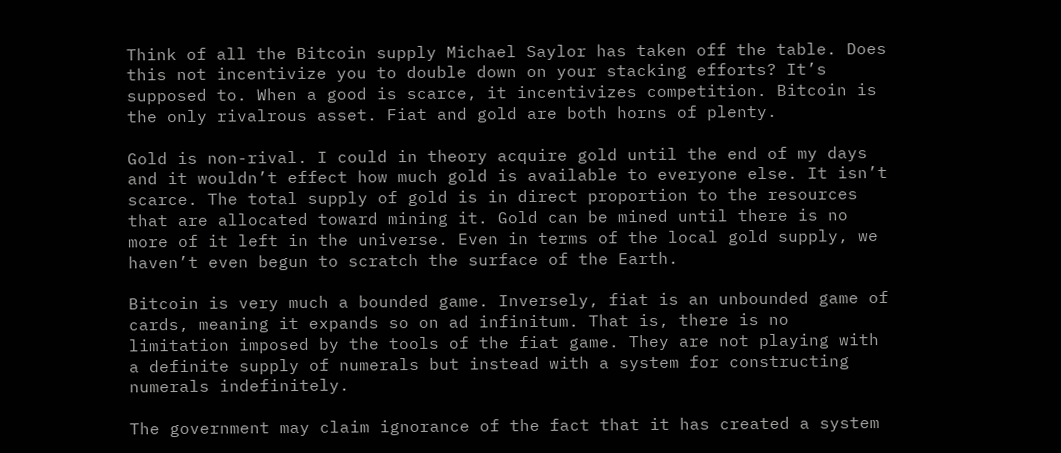Think of all the Bitcoin supply Michael Saylor has taken off the table. Does this not incentivize you to double down on your stacking efforts? It’s supposed to. When a good is scarce, it incentivizes competition. Bitcoin is the only rivalrous asset. Fiat and gold are both horns of plenty.

Gold is non-rival. I could in theory acquire gold until the end of my days and it wouldn’t effect how much gold is available to everyone else. It isn’t scarce. The total supply of gold is in direct proportion to the resources that are allocated toward mining it. Gold can be mined until there is no more of it left in the universe. Even in terms of the local gold supply, we haven’t even begun to scratch the surface of the Earth.

Bitcoin is very much a bounded game. Inversely, fiat is an unbounded game of cards, meaning it expands so on ad infinitum. That is, there is no limitation imposed by the tools of the fiat game. They are not playing with a definite supply of numerals but instead with a system for constructing numerals indefinitely.

The government may claim ignorance of the fact that it has created a system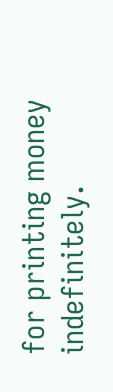for printing money indefinitely.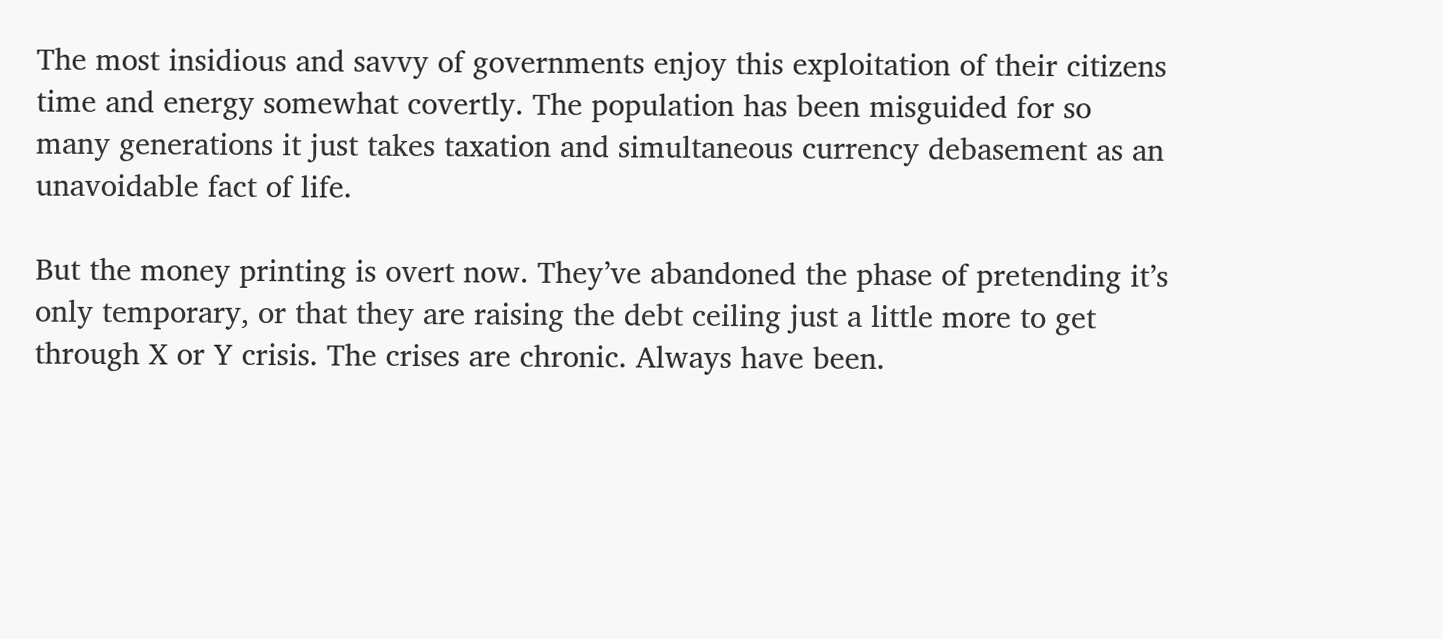The most insidious and savvy of governments enjoy this exploitation of their citizens time and energy somewhat covertly. The population has been misguided for so many generations it just takes taxation and simultaneous currency debasement as an unavoidable fact of life.

But the money printing is overt now. They’ve abandoned the phase of pretending it’s only temporary, or that they are raising the debt ceiling just a little more to get through X or Y crisis. The crises are chronic. Always have been.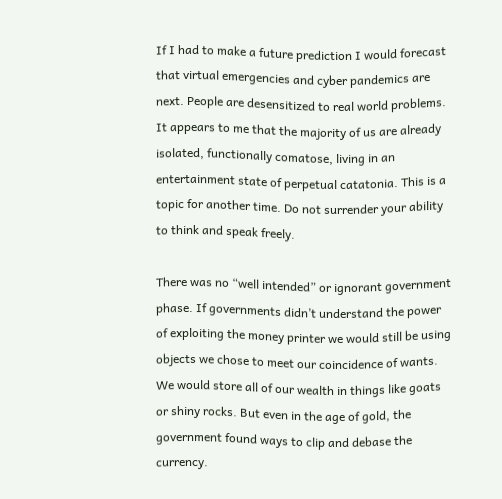If I had to make a future prediction I would forecast that virtual emergencies and cyber pandemics are next. People are desensitized to real world problems. It appears to me that the majority of us are already isolated, functionally comatose, living in an entertainment state of perpetual catatonia. This is a topic for another time. Do not surrender your ability to think and speak freely.

There was no “well intended” or ignorant government phase. If governments didn’t understand the power of exploiting the money printer we would still be using objects we chose to meet our coincidence of wants. We would store all of our wealth in things like goats or shiny rocks. But even in the age of gold, the government found ways to clip and debase the currency.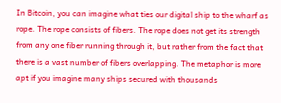In Bitcoin, you can imagine what ties our digital ship to the wharf as rope. The rope consists of fibers. The rope does not get its strength from any one fiber running through it, but rather from the fact that there is a vast number of fibers overlapping. The metaphor is more apt if you imagine many ships secured with thousands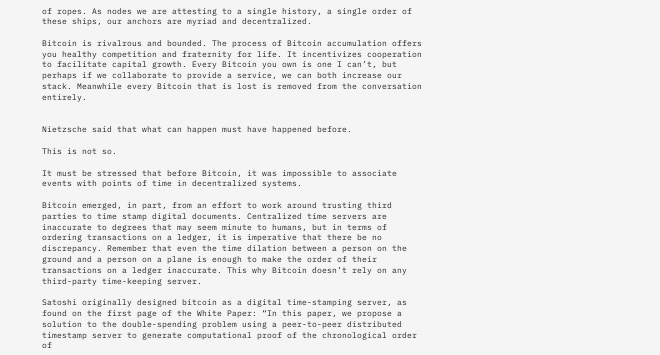of ropes. As nodes we are attesting to a single history, a single order of these ships, our anchors are myriad and decentralized.

Bitcoin is rivalrous and bounded. The process of Bitcoin accumulation offers you healthy competition and fraternity for life. It incentivizes cooperation to facilitate capital growth. Every Bitcoin you own is one I can’t, but perhaps if we collaborate to provide a service, we can both increase our stack. Meanwhile every Bitcoin that is lost is removed from the conversation entirely.


Nietzsche said that what can happen must have happened before.

This is not so.

It must be stressed that before Bitcoin, it was impossible to associate events with points of time in decentralized systems.

Bitcoin emerged, in part, from an effort to work around trusting third parties to time stamp digital documents. Centralized time servers are inaccurate to degrees that may seem minute to humans, but in terms of ordering transactions on a ledger, it is imperative that there be no discrepancy. Remember that even the time dilation between a person on the ground and a person on a plane is enough to make the order of their transactions on a ledger inaccurate. This why Bitcoin doesn’t rely on any third-party time-keeping server.

Satoshi originally designed bitcoin as a digital time-stamping server, as found on the first page of the White Paper: “In this paper, we propose a solution to the double-spending problem using a peer-to-peer distributed timestamp server to generate computational proof of the chronological order of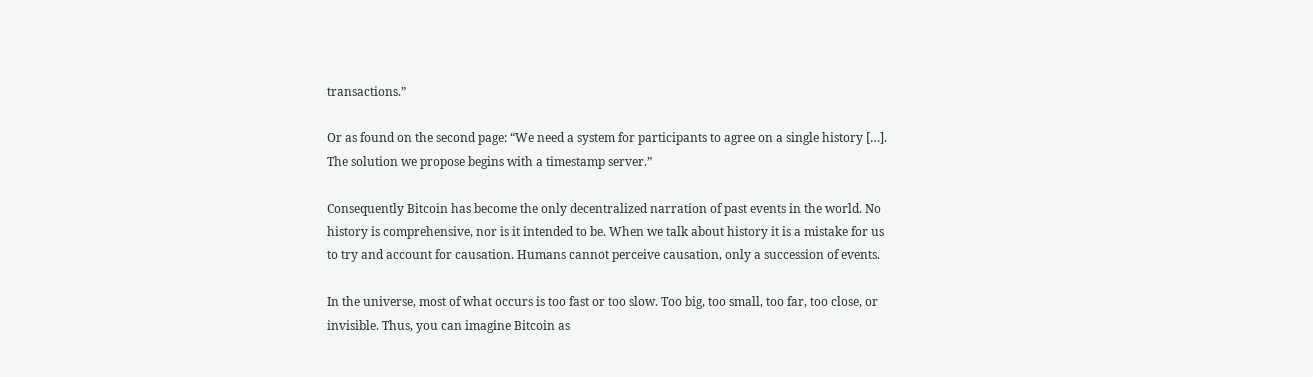transactions.”

Or as found on the second page: “We need a system for participants to agree on a single history […]. The solution we propose begins with a timestamp server.”

Consequently Bitcoin has become the only decentralized narration of past events in the world. No history is comprehensive, nor is it intended to be. When we talk about history it is a mistake for us to try and account for causation. Humans cannot perceive causation, only a succession of events.

In the universe, most of what occurs is too fast or too slow. Too big, too small, too far, too close, or invisible. Thus, you can imagine Bitcoin as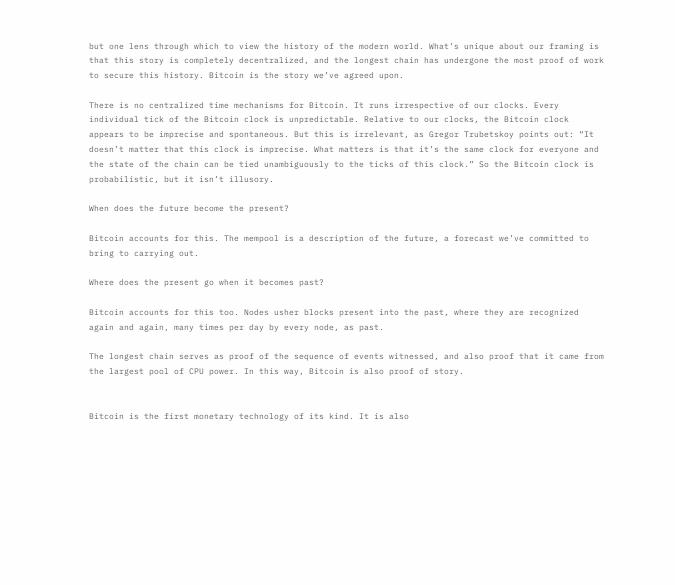but one lens through which to view the history of the modern world. What’s unique about our framing is that this story is completely decentralized, and the longest chain has undergone the most proof of work to secure this history. Bitcoin is the story we’ve agreed upon.

There is no centralized time mechanisms for Bitcoin. It runs irrespective of our clocks. Every individual tick of the Bitcoin clock is unpredictable. Relative to our clocks, the Bitcoin clock appears to be imprecise and spontaneous. But this is irrelevant, as Gregor Trubetskoy points out: “It doesn’t matter that this clock is imprecise. What matters is that it’s the same clock for everyone and the state of the chain can be tied unambiguously to the ticks of this clock.” So the Bitcoin clock is probabilistic, but it isn’t illusory.

When does the future become the present?

Bitcoin accounts for this. The mempool is a description of the future, a forecast we’ve committed to bring to carrying out.

Where does the present go when it becomes past?

Bitcoin accounts for this too. Nodes usher blocks present into the past, where they are recognized again and again, many times per day by every node, as past.

The longest chain serves as proof of the sequence of events witnessed, and also proof that it came from the largest pool of CPU power. In this way, Bitcoin is also proof of story.


Bitcoin is the first monetary technology of its kind. It is also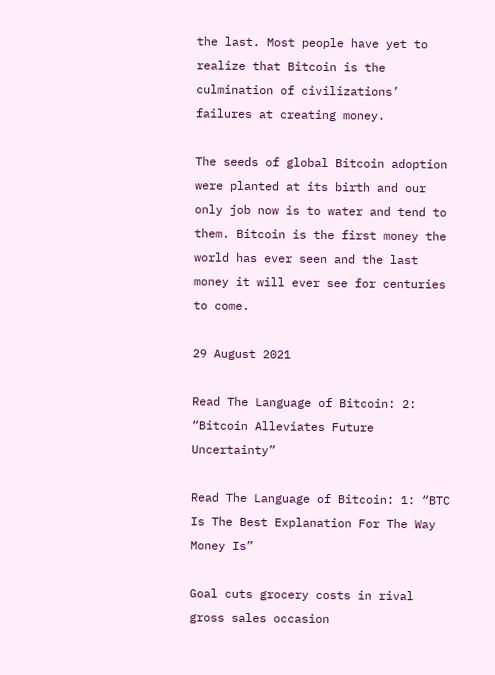the last. Most people have yet to realize that Bitcoin is the culmination of civilizations’ failures at creating money.

The seeds of global Bitcoin adoption were planted at its birth and our only job now is to water and tend to them. Bitcoin is the first money the world has ever seen and the last money it will ever see for centuries to come.

29 August 2021

Read The Language of Bitcoin: 2: “Bitcoin Alleviates Future Uncertainty”

Read The Language of Bitcoin: 1: “BTC Is The Best Explanation For The Way Money Is”

Goal cuts grocery costs in rival gross sales occasion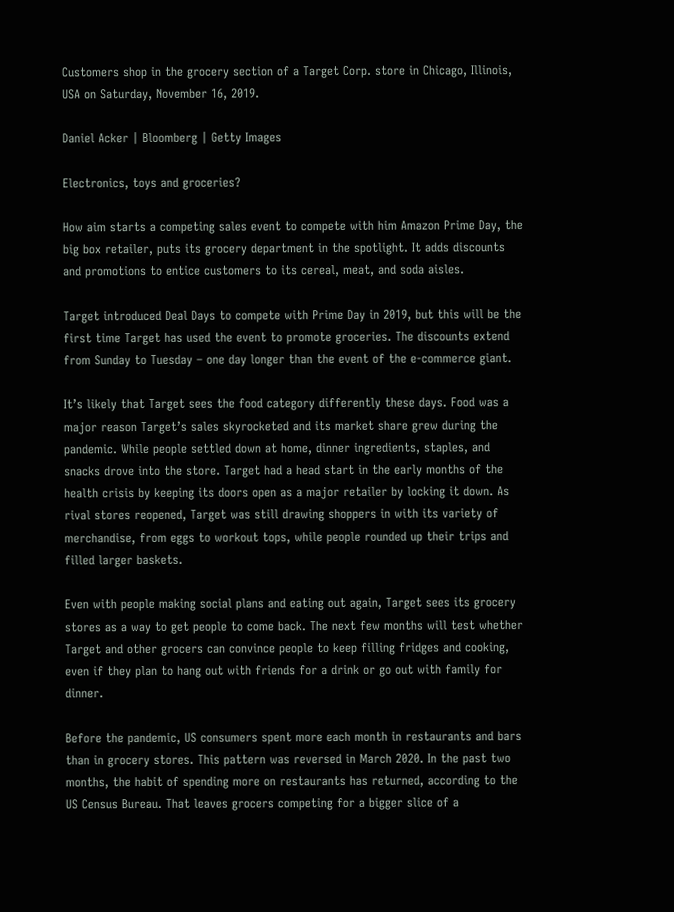Customers shop in the grocery section of a Target Corp. store in Chicago, Illinois, USA on Saturday, November 16, 2019.

Daniel Acker | Bloomberg | Getty Images

Electronics, toys and groceries?

How aim starts a competing sales event to compete with him Amazon Prime Day, the big box retailer, puts its grocery department in the spotlight. It adds discounts and promotions to entice customers to its cereal, meat, and soda aisles.

Target introduced Deal Days to compete with Prime Day in 2019, but this will be the first time Target has used the event to promote groceries. The discounts extend from Sunday to Tuesday – one day longer than the event of the e-commerce giant.

It’s likely that Target sees the food category differently these days. Food was a major reason Target’s sales skyrocketed and its market share grew during the pandemic. While people settled down at home, dinner ingredients, staples, and snacks drove into the store. Target had a head start in the early months of the health crisis by keeping its doors open as a major retailer by locking it down. As rival stores reopened, Target was still drawing shoppers in with its variety of merchandise, from eggs to workout tops, while people rounded up their trips and filled larger baskets.

Even with people making social plans and eating out again, Target sees its grocery stores as a way to get people to come back. The next few months will test whether Target and other grocers can convince people to keep filling fridges and cooking, even if they plan to hang out with friends for a drink or go out with family for dinner.

Before the pandemic, US consumers spent more each month in restaurants and bars than in grocery stores. This pattern was reversed in March 2020. In the past two months, the habit of spending more on restaurants has returned, according to the US Census Bureau. That leaves grocers competing for a bigger slice of a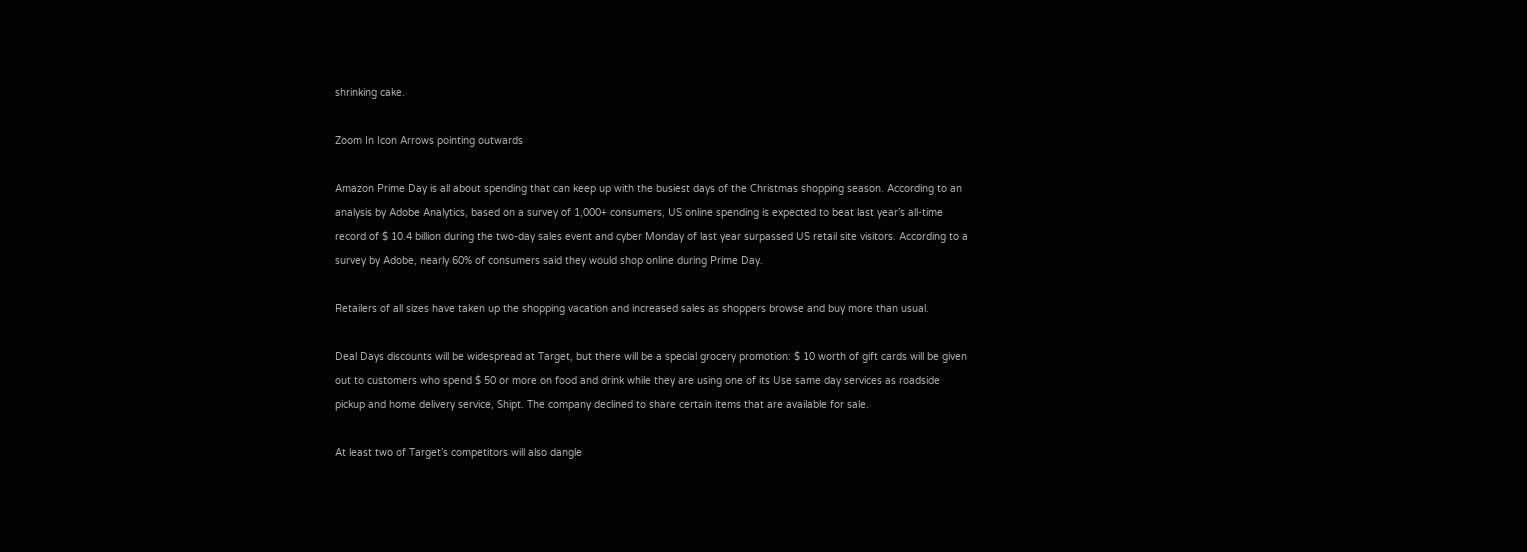shrinking cake.

Zoom In Icon Arrows pointing outwards

Amazon Prime Day is all about spending that can keep up with the busiest days of the Christmas shopping season. According to an analysis by Adobe Analytics, based on a survey of 1,000+ consumers, US online spending is expected to beat last year’s all-time record of $ 10.4 billion during the two-day sales event and cyber Monday of last year surpassed US retail site visitors. According to a survey by Adobe, nearly 60% of consumers said they would shop online during Prime Day.

Retailers of all sizes have taken up the shopping vacation and increased sales as shoppers browse and buy more than usual.

Deal Days discounts will be widespread at Target, but there will be a special grocery promotion: $ 10 worth of gift cards will be given out to customers who spend $ 50 or more on food and drink while they are using one of its Use same day services as roadside pickup and home delivery service, Shipt. The company declined to share certain items that are available for sale.

At least two of Target’s competitors will also dangle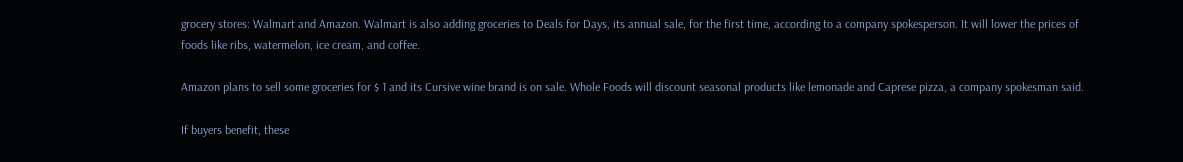grocery stores: Walmart and Amazon. Walmart is also adding groceries to Deals for Days, its annual sale, for the first time, according to a company spokesperson. It will lower the prices of foods like ribs, watermelon, ice cream, and coffee.

Amazon plans to sell some groceries for $ 1 and its Cursive wine brand is on sale. Whole Foods will discount seasonal products like lemonade and Caprese pizza, a company spokesman said.

If buyers benefit, these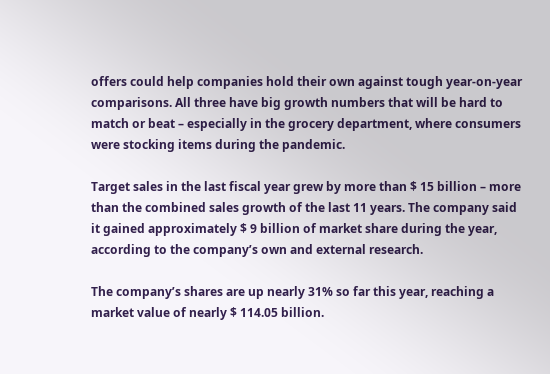offers could help companies hold their own against tough year-on-year comparisons. All three have big growth numbers that will be hard to match or beat – especially in the grocery department, where consumers were stocking items during the pandemic.

Target sales in the last fiscal year grew by more than $ 15 billion – more than the combined sales growth of the last 11 years. The company said it gained approximately $ 9 billion of market share during the year, according to the company’s own and external research.

The company’s shares are up nearly 31% so far this year, reaching a market value of nearly $ 114.05 billion.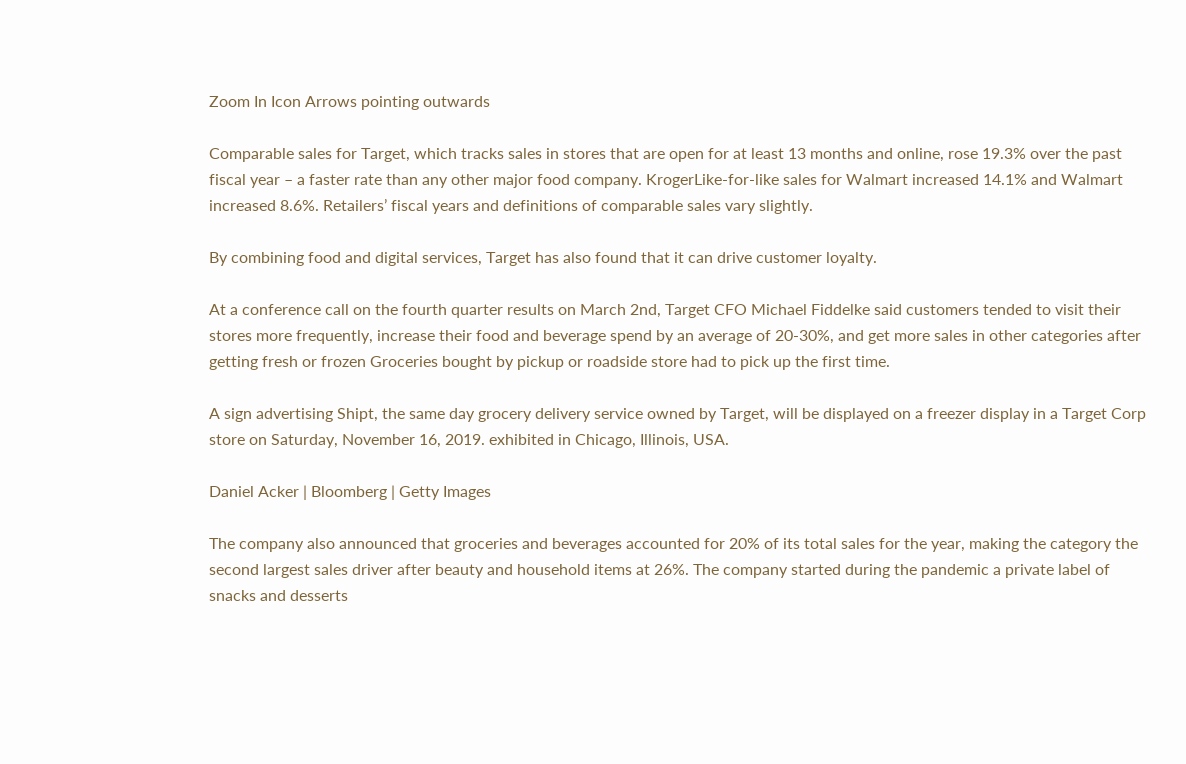Zoom In Icon Arrows pointing outwards

Comparable sales for Target, which tracks sales in stores that are open for at least 13 months and online, rose 19.3% over the past fiscal year – a faster rate than any other major food company. KrogerLike-for-like sales for Walmart increased 14.1% and Walmart increased 8.6%. Retailers’ fiscal years and definitions of comparable sales vary slightly.

By combining food and digital services, Target has also found that it can drive customer loyalty.

At a conference call on the fourth quarter results on March 2nd, Target CFO Michael Fiddelke said customers tended to visit their stores more frequently, increase their food and beverage spend by an average of 20-30%, and get more sales in other categories after getting fresh or frozen Groceries bought by pickup or roadside store had to pick up the first time.

A sign advertising Shipt, the same day grocery delivery service owned by Target, will be displayed on a freezer display in a Target Corp store on Saturday, November 16, 2019. exhibited in Chicago, Illinois, USA.

Daniel Acker | Bloomberg | Getty Images

The company also announced that groceries and beverages accounted for 20% of its total sales for the year, making the category the second largest sales driver after beauty and household items at 26%. The company started during the pandemic a private label of snacks and desserts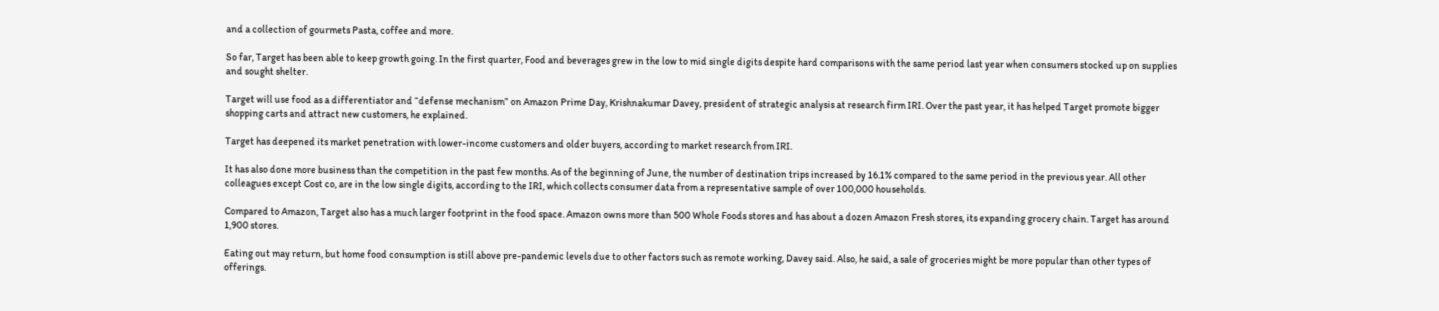and a collection of gourmets Pasta, coffee and more.

So far, Target has been able to keep growth going. In the first quarter, Food and beverages grew in the low to mid single digits despite hard comparisons with the same period last year when consumers stocked up on supplies and sought shelter.

Target will use food as a differentiator and “defense mechanism” on Amazon Prime Day, Krishnakumar Davey, president of strategic analysis at research firm IRI. Over the past year, it has helped Target promote bigger shopping carts and attract new customers, he explained.

Target has deepened its market penetration with lower-income customers and older buyers, according to market research from IRI.

It has also done more business than the competition in the past few months. As of the beginning of June, the number of destination trips increased by 16.1% compared to the same period in the previous year. All other colleagues except Cost co, are in the low single digits, according to the IRI, which collects consumer data from a representative sample of over 100,000 households.

Compared to Amazon, Target also has a much larger footprint in the food space. Amazon owns more than 500 Whole Foods stores and has about a dozen Amazon Fresh stores, its expanding grocery chain. Target has around 1,900 stores.

Eating out may return, but home food consumption is still above pre-pandemic levels due to other factors such as remote working, Davey said. Also, he said, a sale of groceries might be more popular than other types of offerings.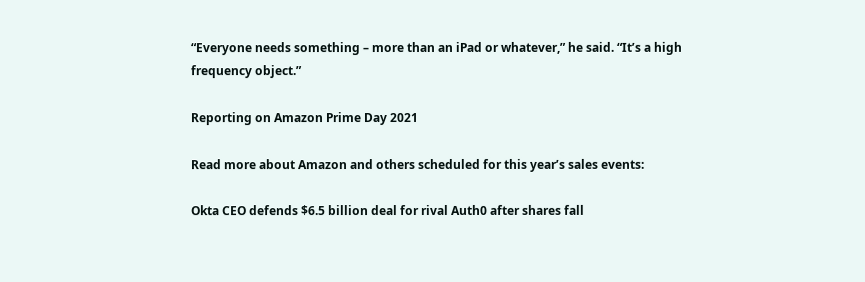“Everyone needs something – more than an iPad or whatever,” he said. “It’s a high frequency object.”

Reporting on Amazon Prime Day 2021

Read more about Amazon and others scheduled for this year’s sales events:

Okta CEO defends $6.5 billion deal for rival Auth0 after shares fall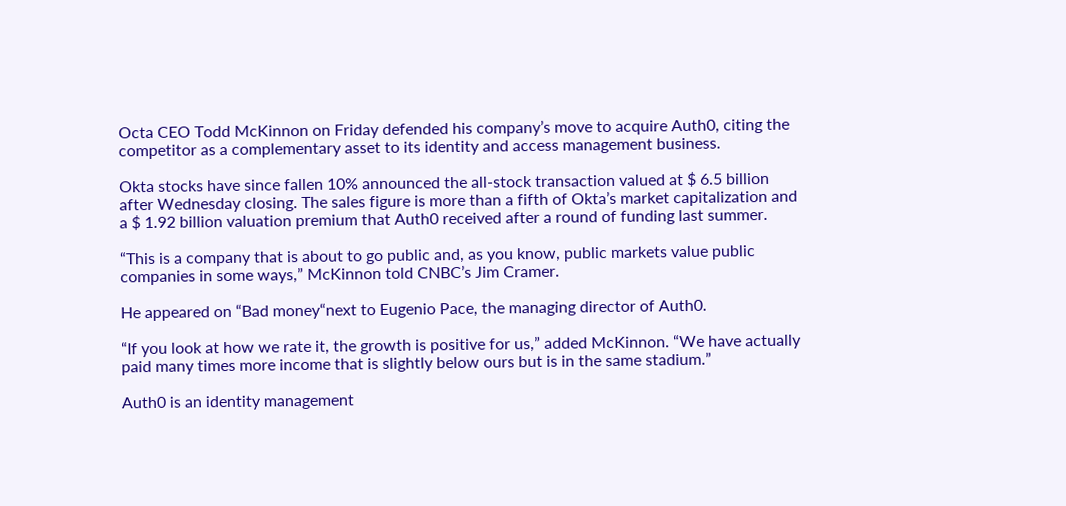Octa CEO Todd McKinnon on Friday defended his company’s move to acquire Auth0, citing the competitor as a complementary asset to its identity and access management business.

Okta stocks have since fallen 10% announced the all-stock transaction valued at $ 6.5 billion after Wednesday closing. The sales figure is more than a fifth of Okta’s market capitalization and a $ 1.92 billion valuation premium that Auth0 received after a round of funding last summer.

“This is a company that is about to go public and, as you know, public markets value public companies in some ways,” McKinnon told CNBC’s Jim Cramer.

He appeared on “Bad money“next to Eugenio Pace, the managing director of Auth0.

“If you look at how we rate it, the growth is positive for us,” added McKinnon. “We have actually paid many times more income that is slightly below ours but is in the same stadium.”

Auth0 is an identity management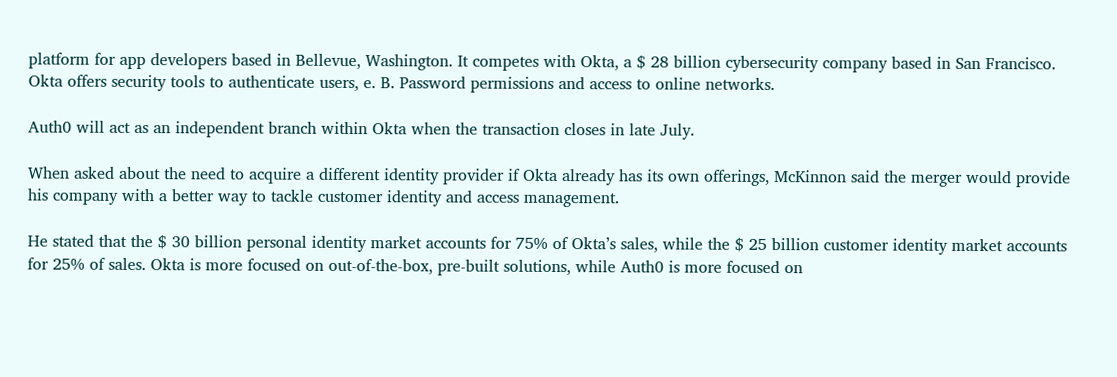platform for app developers based in Bellevue, Washington. It competes with Okta, a $ 28 billion cybersecurity company based in San Francisco. Okta offers security tools to authenticate users, e. B. Password permissions and access to online networks.

Auth0 will act as an independent branch within Okta when the transaction closes in late July.

When asked about the need to acquire a different identity provider if Okta already has its own offerings, McKinnon said the merger would provide his company with a better way to tackle customer identity and access management.

He stated that the $ 30 billion personal identity market accounts for 75% of Okta’s sales, while the $ 25 billion customer identity market accounts for 25% of sales. Okta is more focused on out-of-the-box, pre-built solutions, while Auth0 is more focused on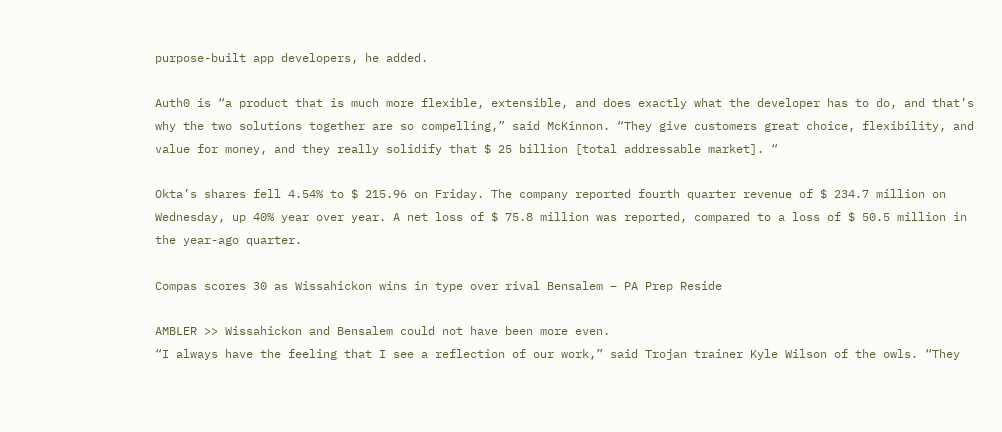purpose-built app developers, he added.

Auth0 is “a product that is much more flexible, extensible, and does exactly what the developer has to do, and that’s why the two solutions together are so compelling,” said McKinnon. “They give customers great choice, flexibility, and value for money, and they really solidify that $ 25 billion [total addressable market]. “

Okta’s shares fell 4.54% to $ 215.96 on Friday. The company reported fourth quarter revenue of $ 234.7 million on Wednesday, up 40% year over year. A net loss of $ 75.8 million was reported, compared to a loss of $ 50.5 million in the year-ago quarter.

Compas scores 30 as Wissahickon wins in type over rival Bensalem – PA Prep Reside

AMBLER >> Wissahickon and Bensalem could not have been more even.
“I always have the feeling that I see a reflection of our work,” said Trojan trainer Kyle Wilson of the owls. “They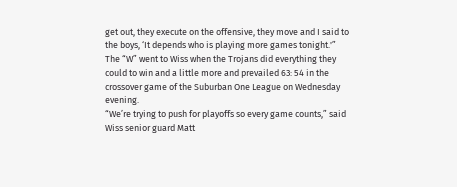get out, they execute on the offensive, they move and I said to the boys, ‘It depends who is playing more games tonight.'”
The “W” went to Wiss when the Trojans did everything they could to win and a little more and prevailed 63: 54 in the crossover game of the Suburban One League on Wednesday evening.
“We’re trying to push for playoffs so every game counts,” said Wiss senior guard Matt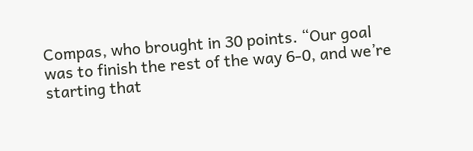Compas, who brought in 30 points. “Our goal was to finish the rest of the way 6-0, and we’re starting that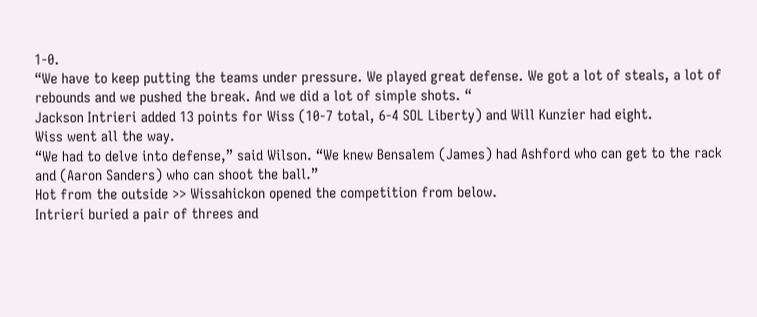1-0.
“We have to keep putting the teams under pressure. We played great defense. We got a lot of steals, a lot of rebounds and we pushed the break. And we did a lot of simple shots. “
Jackson Intrieri added 13 points for Wiss (10-7 total, 6-4 SOL Liberty) and Will Kunzier had eight.
Wiss went all the way.
“We had to delve into defense,” said Wilson. “We knew Bensalem (James) had Ashford who can get to the rack and (Aaron Sanders) who can shoot the ball.”
Hot from the outside >> Wissahickon opened the competition from below.
Intrieri buried a pair of threes and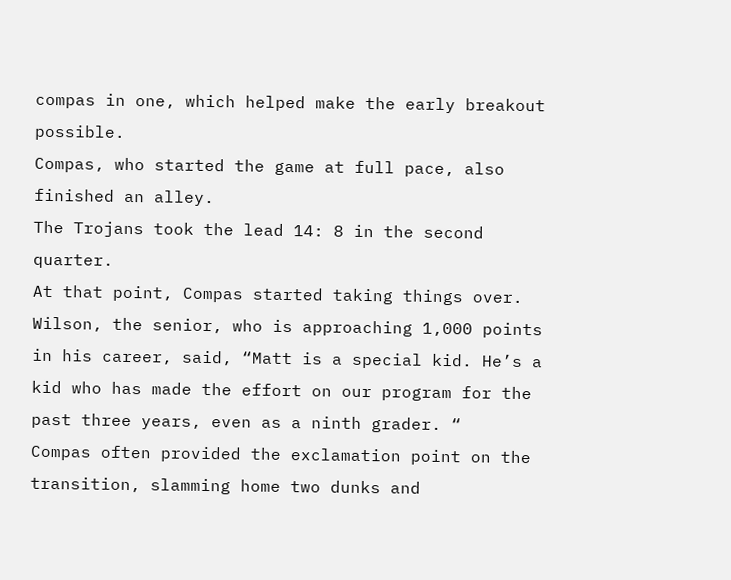compas in one, which helped make the early breakout possible.
Compas, who started the game at full pace, also finished an alley.
The Trojans took the lead 14: 8 in the second quarter.
At that point, Compas started taking things over.
Wilson, the senior, who is approaching 1,000 points in his career, said, “Matt is a special kid. He’s a kid who has made the effort on our program for the past three years, even as a ninth grader. “
Compas often provided the exclamation point on the transition, slamming home two dunks and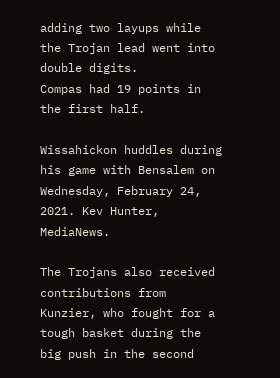adding two layups while the Trojan lead went into double digits.
Compas had 19 points in the first half.

Wissahickon huddles during his game with Bensalem on Wednesday, February 24, 2021. Kev Hunter, MediaNews.

The Trojans also received contributions from Kunzier, who fought for a tough basket during the big push in the second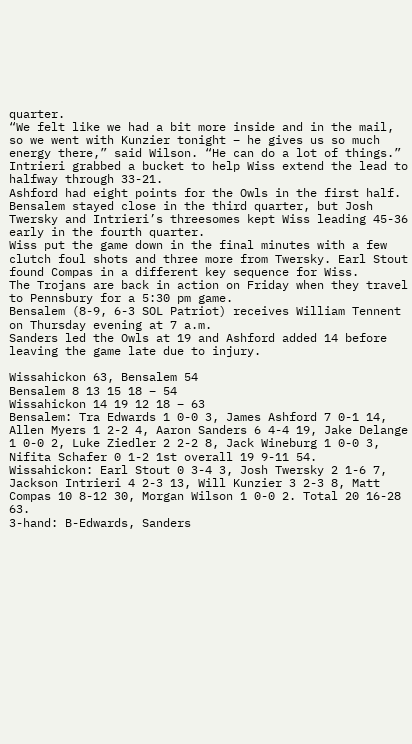quarter.
“We felt like we had a bit more inside and in the mail, so we went with Kunzier tonight – he gives us so much energy there,” said Wilson. “He can do a lot of things.”
Intrieri grabbed a bucket to help Wiss extend the lead to halfway through 33-21.
Ashford had eight points for the Owls in the first half.
Bensalem stayed close in the third quarter, but Josh Twersky and Intrieri’s threesomes kept Wiss leading 45-36 early in the fourth quarter.
Wiss put the game down in the final minutes with a few clutch foul shots and three more from Twersky. Earl Stout found Compas in a different key sequence for Wiss.
The Trojans are back in action on Friday when they travel to Pennsbury for a 5:30 pm game.
Bensalem (8-9, 6-3 SOL Patriot) receives William Tennent on Thursday evening at 7 a.m.
Sanders led the Owls at 19 and Ashford added 14 before leaving the game late due to injury.

Wissahickon 63, Bensalem 54
Bensalem 8 13 15 18 – 54
Wissahickon 14 19 12 18 – 63
Bensalem: Tra Edwards 1 0-0 3, James Ashford 7 0-1 14, Allen Myers 1 2-2 4, Aaron Sanders 6 4-4 19, Jake Delange 1 0-0 2, Luke Ziedler 2 2-2 8, Jack Wineburg 1 0-0 3, Nifita Schafer 0 1-2 1st overall 19 9-11 54.
Wissahickon: Earl Stout 0 3-4 3, Josh Twersky 2 1-6 7, Jackson Intrieri 4 2-3 13, Will Kunzier 3 2-3 8, Matt Compas 10 8-12 30, Morgan Wilson 1 0-0 2. Total 20 16-28 63.
3-hand: B-Edwards, Sanders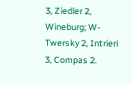3, Ziedler 2, Wineburg; W-Twersky 2, Intrieri 3, Compas 2.